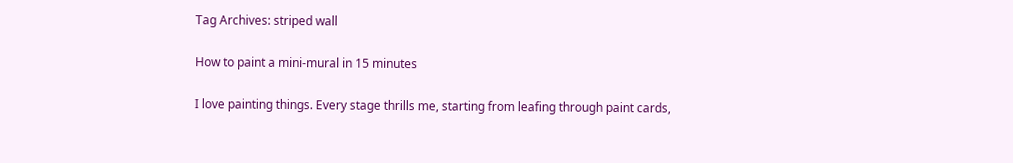Tag Archives: striped wall

How to paint a mini-mural in 15 minutes

I love painting things. Every stage thrills me, starting from leafing through paint cards,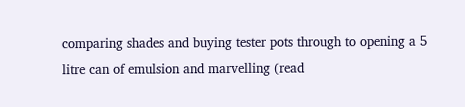comparing shades and buying tester pots through to opening a 5 litre can of emulsion and marvelling (read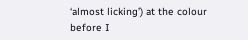‘almost licking’) at the colour before I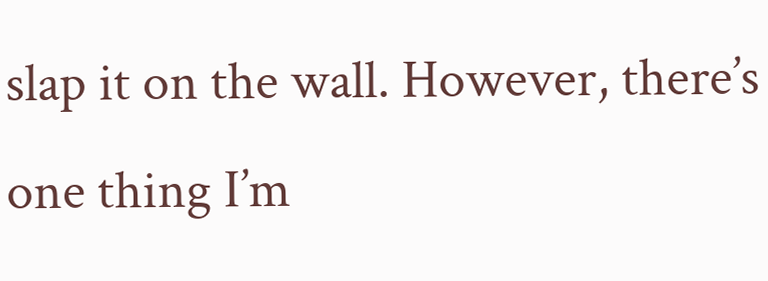slap it on the wall. However, there’s one thing I’m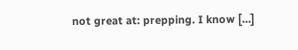not great at: prepping. I know […]